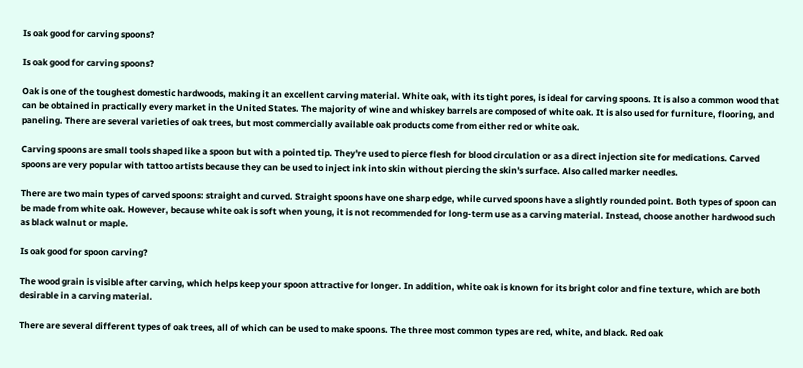Is oak good for carving spoons?

Is oak good for carving spoons?

Oak is one of the toughest domestic hardwoods, making it an excellent carving material. White oak, with its tight pores, is ideal for carving spoons. It is also a common wood that can be obtained in practically every market in the United States. The majority of wine and whiskey barrels are composed of white oak. It is also used for furniture, flooring, and paneling. There are several varieties of oak trees, but most commercially available oak products come from either red or white oak.

Carving spoons are small tools shaped like a spoon but with a pointed tip. They're used to pierce flesh for blood circulation or as a direct injection site for medications. Carved spoons are very popular with tattoo artists because they can be used to inject ink into skin without piercing the skin's surface. Also called marker needles.

There are two main types of carved spoons: straight and curved. Straight spoons have one sharp edge, while curved spoons have a slightly rounded point. Both types of spoon can be made from white oak. However, because white oak is soft when young, it is not recommended for long-term use as a carving material. Instead, choose another hardwood such as black walnut or maple.

Is oak good for spoon carving?

The wood grain is visible after carving, which helps keep your spoon attractive for longer. In addition, white oak is known for its bright color and fine texture, which are both desirable in a carving material.

There are several different types of oak trees, all of which can be used to make spoons. The three most common types are red, white, and black. Red oak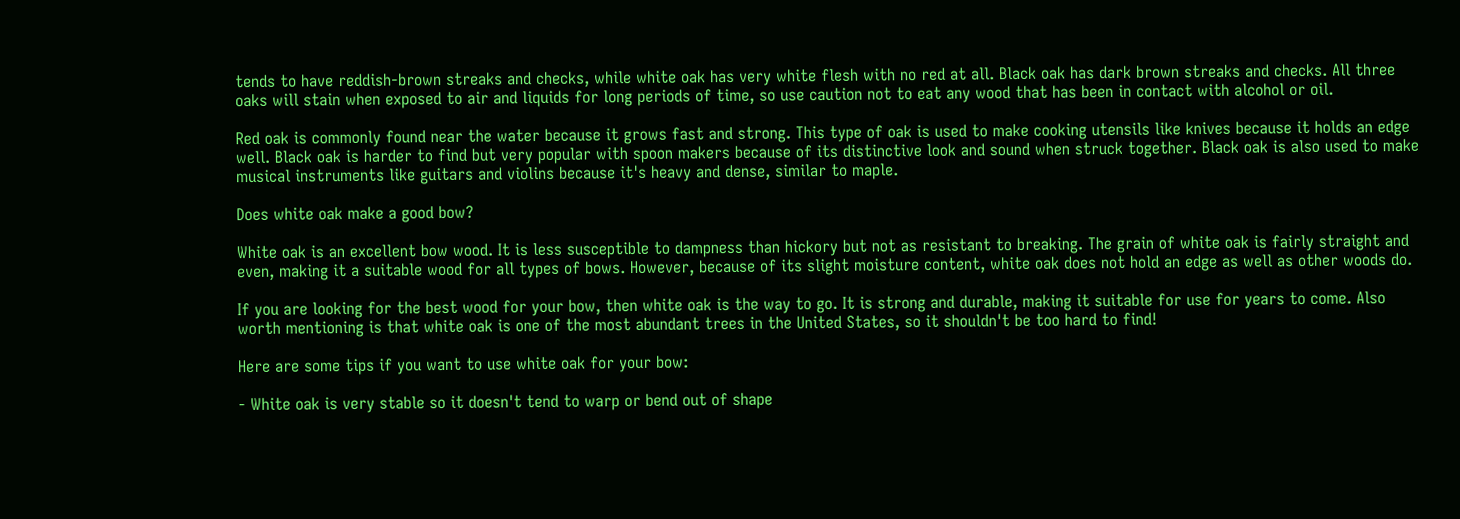tends to have reddish-brown streaks and checks, while white oak has very white flesh with no red at all. Black oak has dark brown streaks and checks. All three oaks will stain when exposed to air and liquids for long periods of time, so use caution not to eat any wood that has been in contact with alcohol or oil.

Red oak is commonly found near the water because it grows fast and strong. This type of oak is used to make cooking utensils like knives because it holds an edge well. Black oak is harder to find but very popular with spoon makers because of its distinctive look and sound when struck together. Black oak is also used to make musical instruments like guitars and violins because it's heavy and dense, similar to maple.

Does white oak make a good bow?

White oak is an excellent bow wood. It is less susceptible to dampness than hickory but not as resistant to breaking. The grain of white oak is fairly straight and even, making it a suitable wood for all types of bows. However, because of its slight moisture content, white oak does not hold an edge as well as other woods do.

If you are looking for the best wood for your bow, then white oak is the way to go. It is strong and durable, making it suitable for use for years to come. Also worth mentioning is that white oak is one of the most abundant trees in the United States, so it shouldn't be too hard to find!

Here are some tips if you want to use white oak for your bow:

- White oak is very stable so it doesn't tend to warp or bend out of shape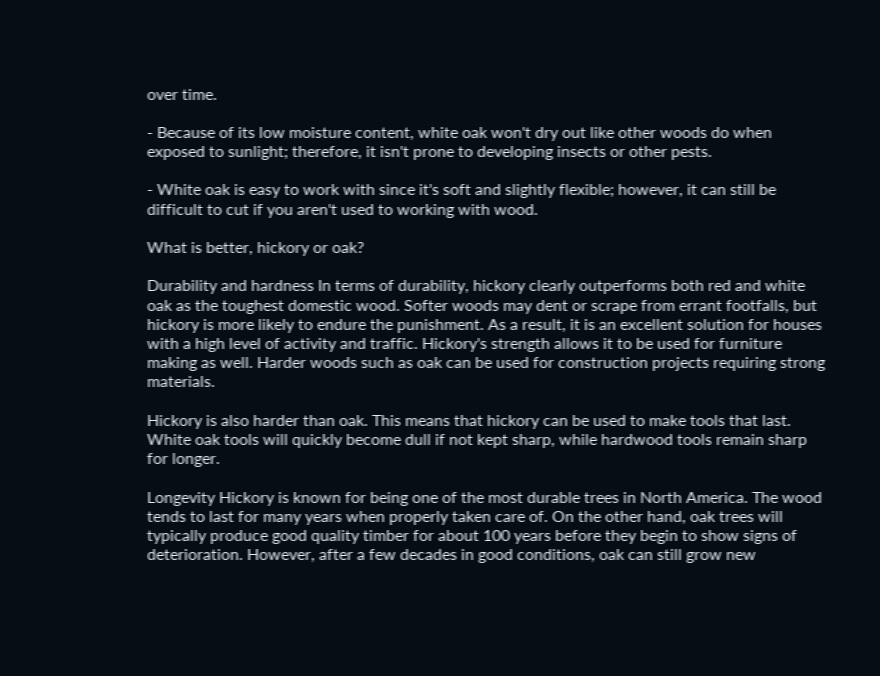over time.

- Because of its low moisture content, white oak won't dry out like other woods do when exposed to sunlight; therefore, it isn't prone to developing insects or other pests.

- White oak is easy to work with since it's soft and slightly flexible; however, it can still be difficult to cut if you aren't used to working with wood.

What is better, hickory or oak?

Durability and hardness In terms of durability, hickory clearly outperforms both red and white oak as the toughest domestic wood. Softer woods may dent or scrape from errant footfalls, but hickory is more likely to endure the punishment. As a result, it is an excellent solution for houses with a high level of activity and traffic. Hickory's strength allows it to be used for furniture making as well. Harder woods such as oak can be used for construction projects requiring strong materials.

Hickory is also harder than oak. This means that hickory can be used to make tools that last. White oak tools will quickly become dull if not kept sharp, while hardwood tools remain sharp for longer.

Longevity Hickory is known for being one of the most durable trees in North America. The wood tends to last for many years when properly taken care of. On the other hand, oak trees will typically produce good quality timber for about 100 years before they begin to show signs of deterioration. However, after a few decades in good conditions, oak can still grow new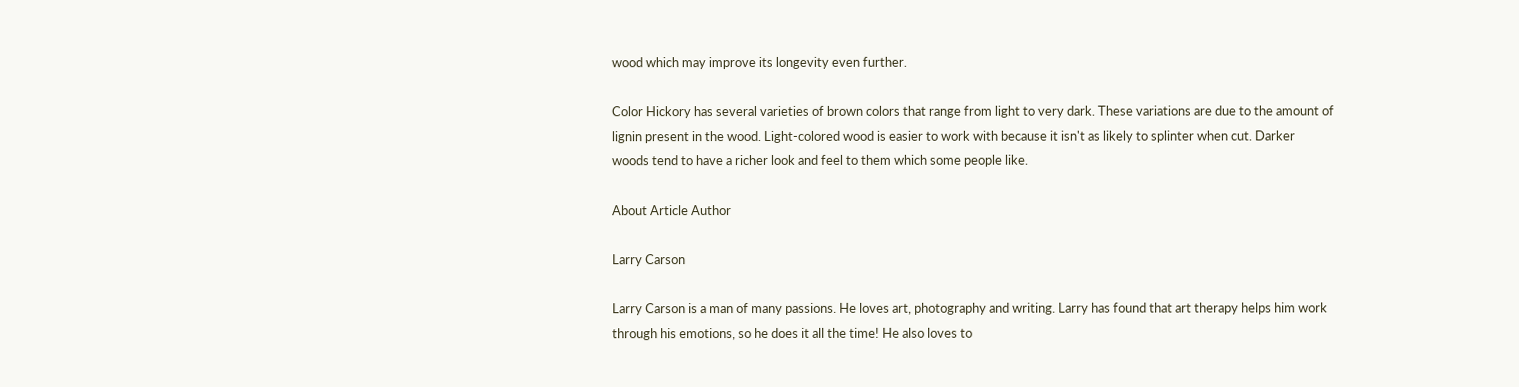wood which may improve its longevity even further.

Color Hickory has several varieties of brown colors that range from light to very dark. These variations are due to the amount of lignin present in the wood. Light-colored wood is easier to work with because it isn't as likely to splinter when cut. Darker woods tend to have a richer look and feel to them which some people like.

About Article Author

Larry Carson

Larry Carson is a man of many passions. He loves art, photography and writing. Larry has found that art therapy helps him work through his emotions, so he does it all the time! He also loves to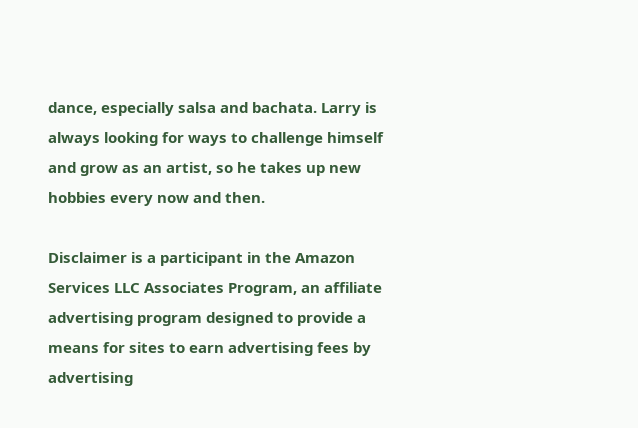dance, especially salsa and bachata. Larry is always looking for ways to challenge himself and grow as an artist, so he takes up new hobbies every now and then.

Disclaimer is a participant in the Amazon Services LLC Associates Program, an affiliate advertising program designed to provide a means for sites to earn advertising fees by advertising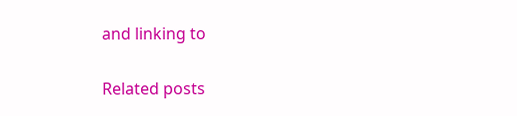and linking to

Related posts